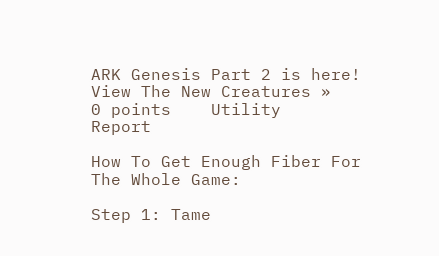ARK Genesis Part 2 is here! View The New Creatures »
0 points    Utility       Report

How To Get Enough Fiber For The Whole Game:

Step 1: Tame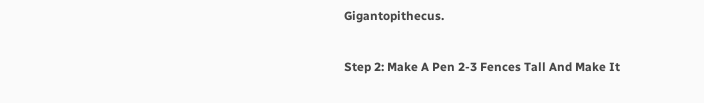Gigantopithecus.

Step 2: Make A Pen 2-3 Fences Tall And Make It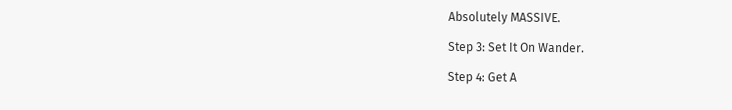Absolutely MASSIVE.

Step 3: Set It On Wander.

Step 4: Get A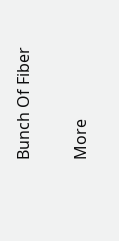Bunch Of Fiber

More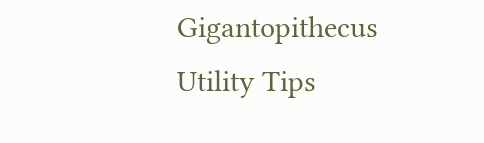Gigantopithecus Utility Tips